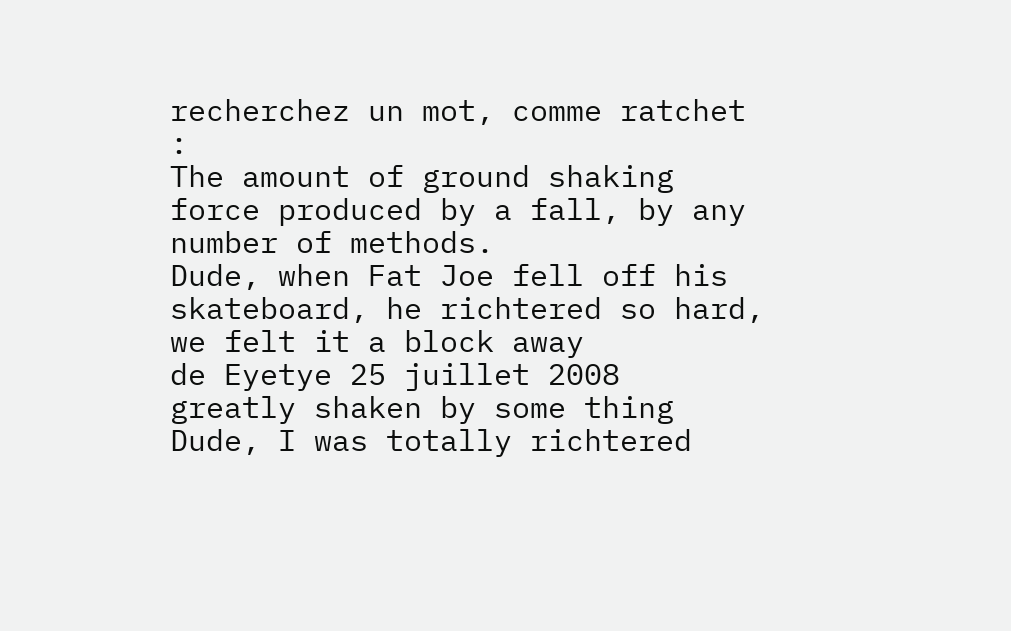recherchez un mot, comme ratchet :
The amount of ground shaking force produced by a fall, by any number of methods.
Dude, when Fat Joe fell off his skateboard, he richtered so hard, we felt it a block away
de Eyetye 25 juillet 2008
greatly shaken by some thing
Dude, I was totally richtered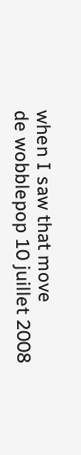when I saw that move
de wobblepop 10 juillet 2008